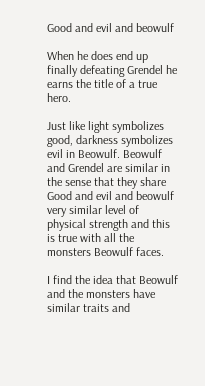Good and evil and beowulf

When he does end up finally defeating Grendel he earns the title of a true hero.

Just like light symbolizes good, darkness symbolizes evil in Beowulf. Beowulf and Grendel are similar in the sense that they share Good and evil and beowulf very similar level of physical strength and this is true with all the monsters Beowulf faces.

I find the idea that Beowulf and the monsters have similar traits and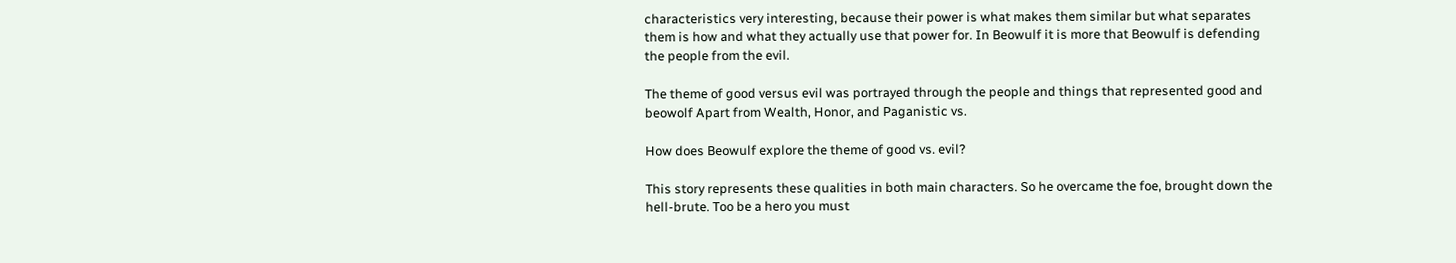characteristics very interesting, because their power is what makes them similar but what separates them is how and what they actually use that power for. In Beowulf it is more that Beowulf is defending the people from the evil.

The theme of good versus evil was portrayed through the people and things that represented good and beowolf Apart from Wealth, Honor, and Paganistic vs.

How does Beowulf explore the theme of good vs. evil?

This story represents these qualities in both main characters. So he overcame the foe, brought down the hell-brute. Too be a hero you must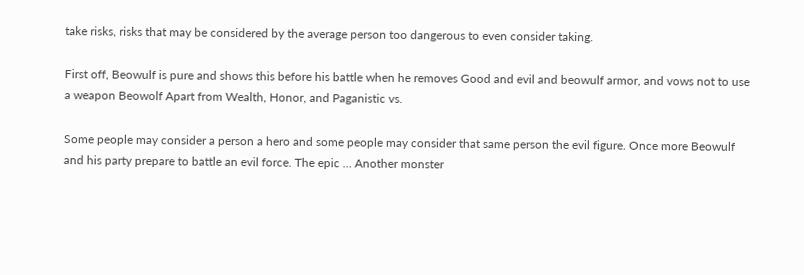take risks, risks that may be considered by the average person too dangerous to even consider taking.

First off, Beowulf is pure and shows this before his battle when he removes Good and evil and beowulf armor, and vows not to use a weapon Beowolf Apart from Wealth, Honor, and Paganistic vs.

Some people may consider a person a hero and some people may consider that same person the evil figure. Once more Beowulf and his party prepare to battle an evil force. The epic … Another monster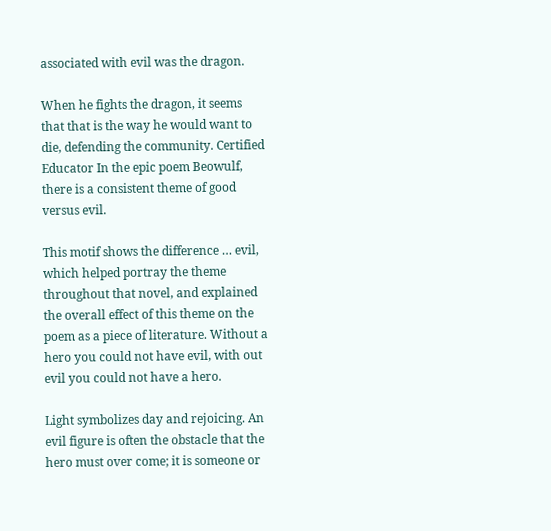associated with evil was the dragon.

When he fights the dragon, it seems that that is the way he would want to die, defending the community. Certified Educator In the epic poem Beowulf, there is a consistent theme of good versus evil.

This motif shows the difference … evil, which helped portray the theme throughout that novel, and explained the overall effect of this theme on the poem as a piece of literature. Without a hero you could not have evil, with out evil you could not have a hero.

Light symbolizes day and rejoicing. An evil figure is often the obstacle that the hero must over come; it is someone or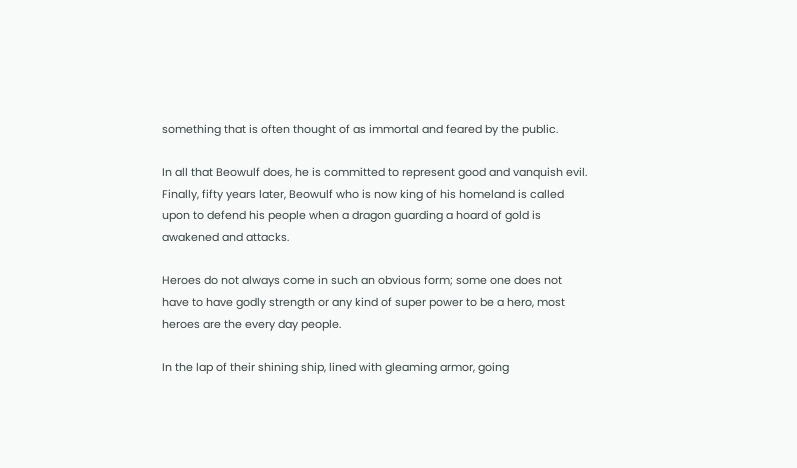something that is often thought of as immortal and feared by the public.

In all that Beowulf does, he is committed to represent good and vanquish evil. Finally, fifty years later, Beowulf who is now king of his homeland is called upon to defend his people when a dragon guarding a hoard of gold is awakened and attacks.

Heroes do not always come in such an obvious form; some one does not have to have godly strength or any kind of super power to be a hero, most heroes are the every day people.

In the lap of their shining ship, lined with gleaming armor, going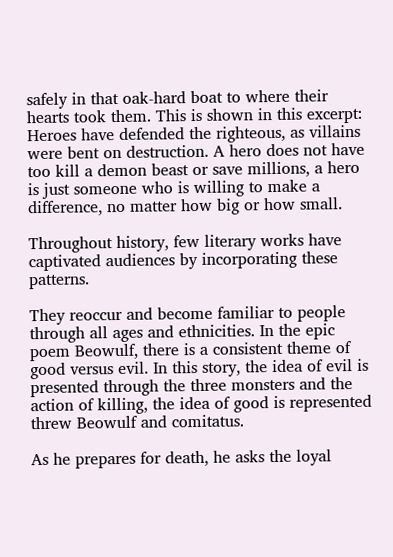safely in that oak-hard boat to where their hearts took them. This is shown in this excerpt: Heroes have defended the righteous, as villains were bent on destruction. A hero does not have too kill a demon beast or save millions, a hero is just someone who is willing to make a difference, no matter how big or how small.

Throughout history, few literary works have captivated audiences by incorporating these patterns.

They reoccur and become familiar to people through all ages and ethnicities. In the epic poem Beowulf, there is a consistent theme of good versus evil. In this story, the idea of evil is presented through the three monsters and the action of killing, the idea of good is represented threw Beowulf and comitatus.

As he prepares for death, he asks the loyal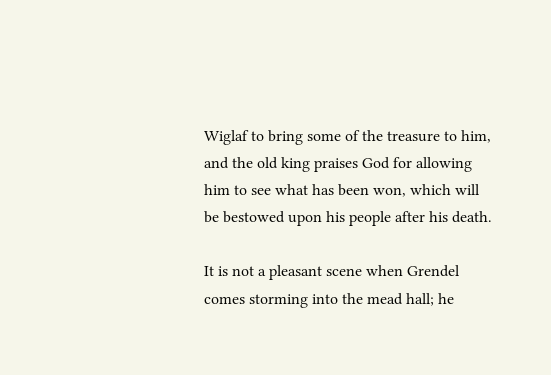Wiglaf to bring some of the treasure to him, and the old king praises God for allowing him to see what has been won, which will be bestowed upon his people after his death.

It is not a pleasant scene when Grendel comes storming into the mead hall; he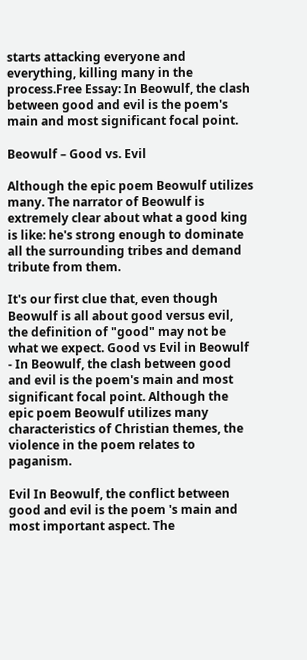starts attacking everyone and everything, killing many in the process.Free Essay: In Beowulf, the clash between good and evil is the poem's main and most significant focal point.

Beowulf – Good vs. Evil

Although the epic poem Beowulf utilizes many. The narrator of Beowulf is extremely clear about what a good king is like: he's strong enough to dominate all the surrounding tribes and demand tribute from them.

It's our first clue that, even though Beowulf is all about good versus evil, the definition of "good" may not be what we expect. Good vs Evil in Beowulf - In Beowulf, the clash between good and evil is the poem's main and most significant focal point. Although the epic poem Beowulf utilizes many characteristics of Christian themes, the violence in the poem relates to paganism.

Evil In Beowulf, the conflict between good and evil is the poem 's main and most important aspect. The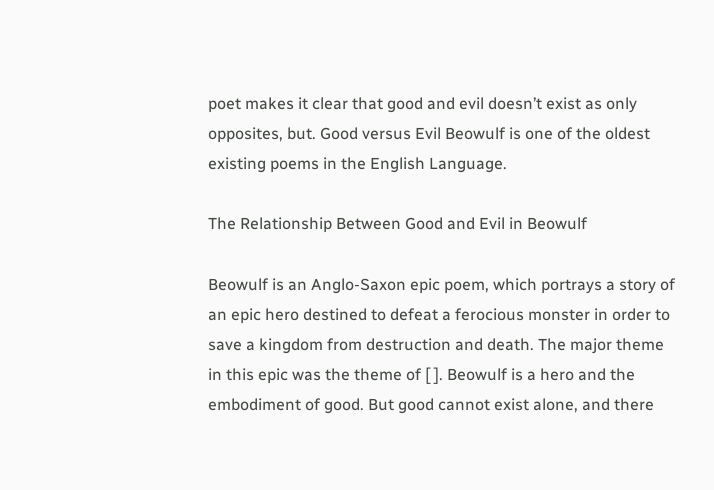poet makes it clear that good and evil doesn’t exist as only opposites, but. Good versus Evil Beowulf is one of the oldest existing poems in the English Language.

The Relationship Between Good and Evil in Beowulf

Beowulf is an Anglo-Saxon epic poem, which portrays a story of an epic hero destined to defeat a ferocious monster in order to save a kingdom from destruction and death. The major theme in this epic was the theme of [ ]. Beowulf is a hero and the embodiment of good. But good cannot exist alone, and there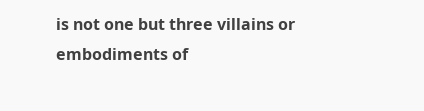is not one but three villains or embodiments of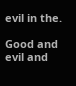evil in the.

Good and evil and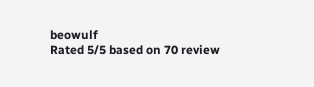beowulf
Rated 5/5 based on 70 review